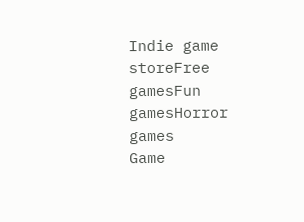Indie game storeFree gamesFun gamesHorror games
Game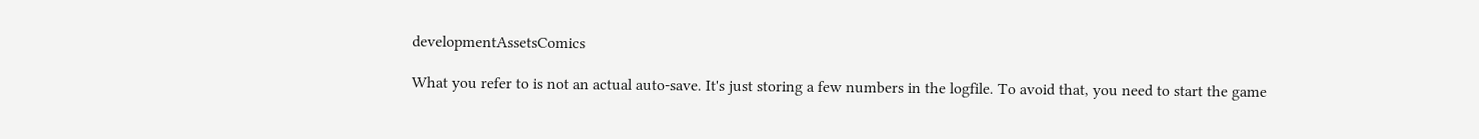developmentAssetsComics

What you refer to is not an actual auto-save. It's just storing a few numbers in the logfile. To avoid that, you need to start the game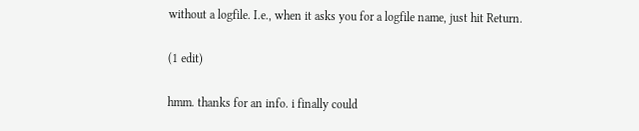without a logfile. I.e., when it asks you for a logfile name, just hit Return.

(1 edit)

hmm. thanks for an info. i finally could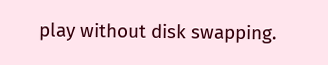play without disk swapping.